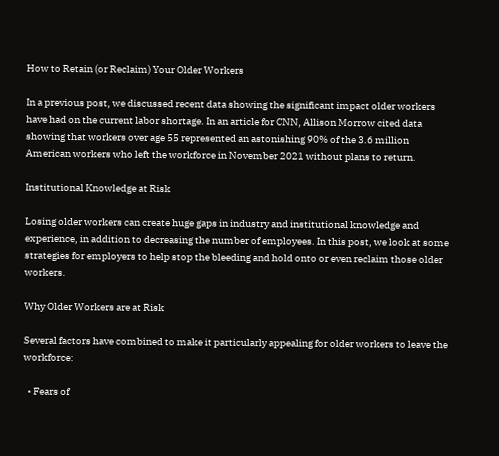How to Retain (or Reclaim) Your Older Workers

In a previous post, we discussed recent data showing the significant impact older workers have had on the current labor shortage. In an article for CNN, Allison Morrow cited data showing that workers over age 55 represented an astonishing 90% of the 3.6 million American workers who left the workforce in November 2021 without plans to return.

Institutional Knowledge at Risk

Losing older workers can create huge gaps in industry and institutional knowledge and experience, in addition to decreasing the number of employees. In this post, we look at some strategies for employers to help stop the bleeding and hold onto or even reclaim those older workers.

Why Older Workers are at Risk

Several factors have combined to make it particularly appealing for older workers to leave the workforce:

  • Fears of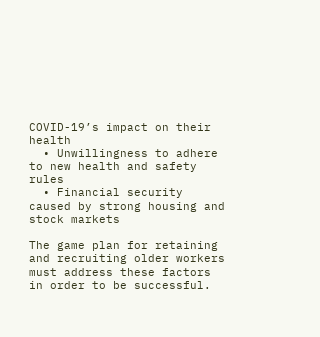COVID-19’s impact on their health
  • Unwillingness to adhere to new health and safety rules
  • Financial security caused by strong housing and stock markets

The game plan for retaining and recruiting older workers must address these factors in order to be successful.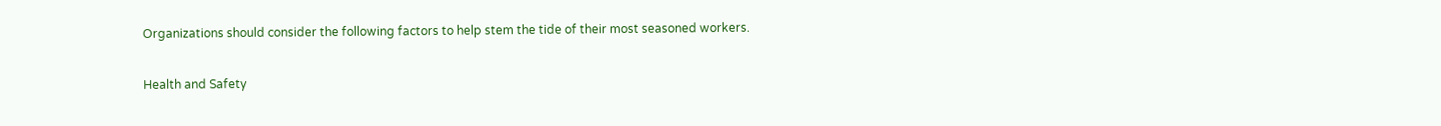Organizations should consider the following factors to help stem the tide of their most seasoned workers.

Health and Safety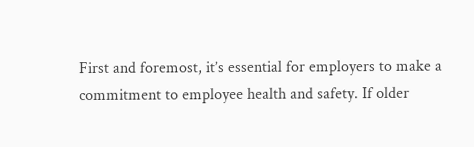First and foremost, it’s essential for employers to make a commitment to employee health and safety. If older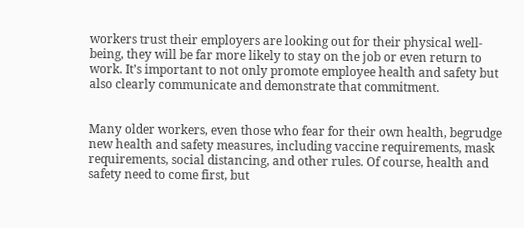workers trust their employers are looking out for their physical well-being, they will be far more likely to stay on the job or even return to work. It’s important to not only promote employee health and safety but also clearly communicate and demonstrate that commitment.


Many older workers, even those who fear for their own health, begrudge new health and safety measures, including vaccine requirements, mask requirements, social distancing, and other rules. Of course, health and safety need to come first, but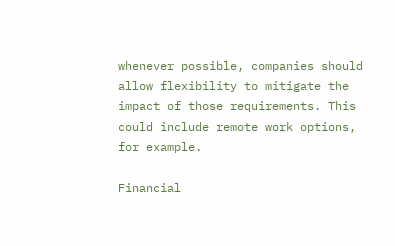whenever possible, companies should allow flexibility to mitigate the impact of those requirements. This could include remote work options, for example.

Financial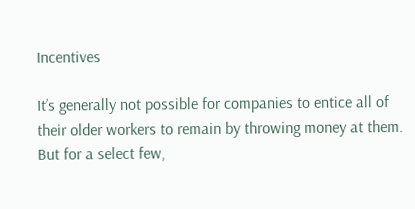Incentives

It’s generally not possible for companies to entice all of their older workers to remain by throwing money at them. But for a select few,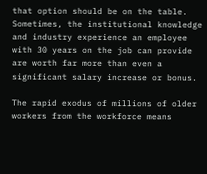that option should be on the table. Sometimes, the institutional knowledge and industry experience an employee with 30 years on the job can provide are worth far more than even a significant salary increase or bonus.

The rapid exodus of millions of older workers from the workforce means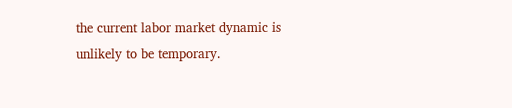the current labor market dynamic is unlikely to be temporary.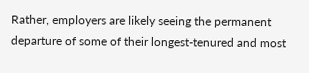Rather, employers are likely seeing the permanent departure of some of their longest-tenured and most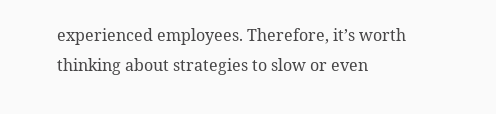experienced employees. Therefore, it’s worth thinking about strategies to slow or even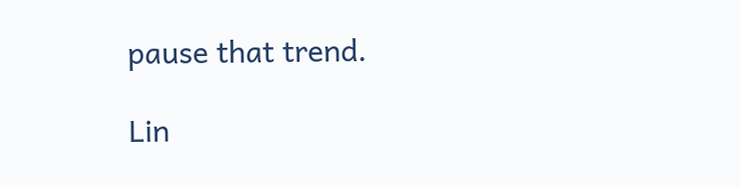pause that trend.

Lin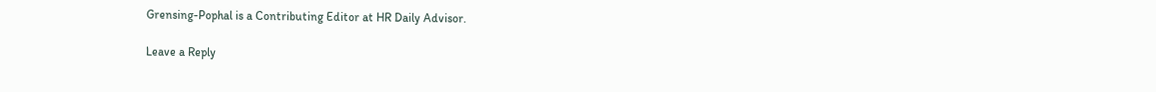Grensing-Pophal is a Contributing Editor at HR Daily Advisor.

Leave a Reply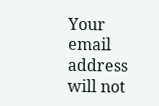Your email address will not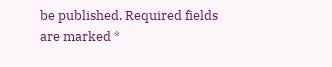be published. Required fields are marked *